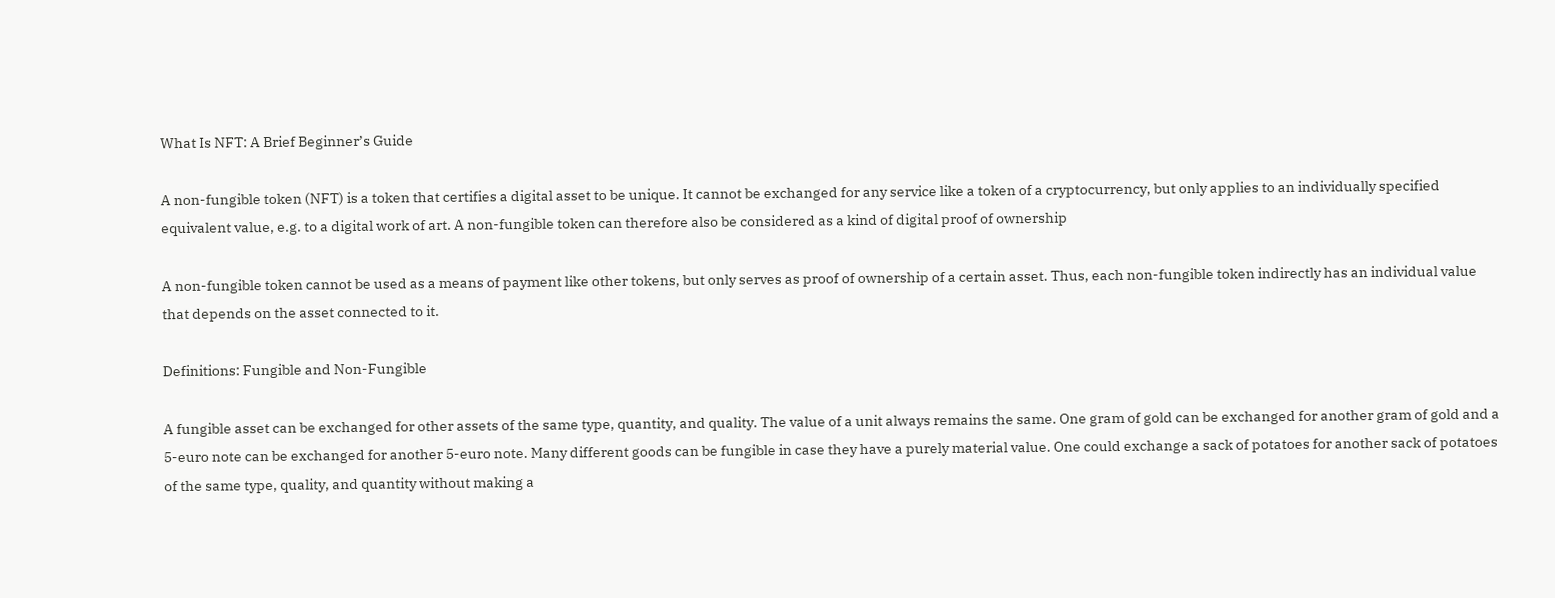What Is NFT: A Brief Beginner’s Guide

A non-fungible token (NFT) is a token that certifies a digital asset to be unique. It cannot be exchanged for any service like a token of a cryptocurrency, but only applies to an individually specified equivalent value, e.g. to a digital work of art. A non-fungible token can therefore also be considered as a kind of digital proof of ownership

A non-fungible token cannot be used as a means of payment like other tokens, but only serves as proof of ownership of a certain asset. Thus, each non-fungible token indirectly has an individual value that depends on the asset connected to it.

Definitions: Fungible and Non-Fungible

A fungible asset can be exchanged for other assets of the same type, quantity, and quality. The value of a unit always remains the same. One gram of gold can be exchanged for another gram of gold and a 5-euro note can be exchanged for another 5-euro note. Many different goods can be fungible in case they have a purely material value. One could exchange a sack of potatoes for another sack of potatoes of the same type, quality, and quantity without making a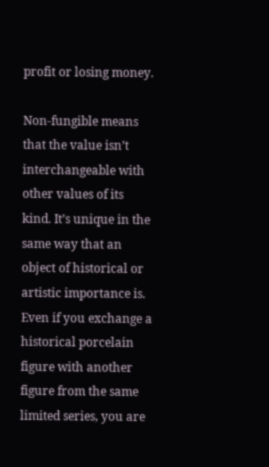profit or losing money.

Non-fungible means that the value isn’t interchangeable with other values of its kind. It’s unique in the same way that an object of historical or artistic importance is. Even if you exchange a historical porcelain figure with another figure from the same limited series, you are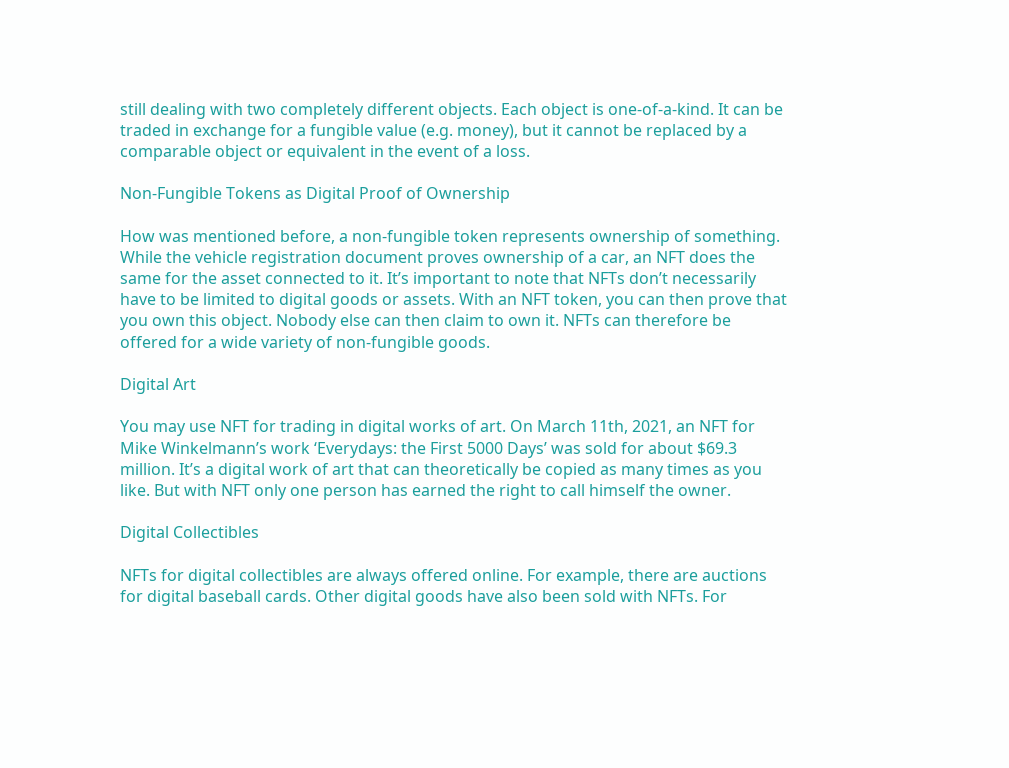still dealing with two completely different objects. Each object is one-of-a-kind. It can be traded in exchange for a fungible value (e.g. money), but it cannot be replaced by a comparable object or equivalent in the event of a loss.

Non-Fungible Tokens as Digital Proof of Ownership

How was mentioned before, a non-fungible token represents ownership of something. While the vehicle registration document proves ownership of a car, an NFT does the same for the asset connected to it. It’s important to note that NFTs don’t necessarily have to be limited to digital goods or assets. With an NFT token, you can then prove that you own this object. Nobody else can then claim to own it. NFTs can therefore be offered for a wide variety of non-fungible goods.

Digital Art

You may use NFT for trading in digital works of art. On March 11th, 2021, an NFT for Mike Winkelmann’s work ‘Everydays: the First 5000 Days’ was sold for about $69.3 million. It’s a digital work of art that can theoretically be copied as many times as you like. But with NFT only one person has earned the right to call himself the owner.

Digital Collectibles

NFTs for digital collectibles are always offered online. For example, there are auctions for digital baseball cards. Other digital goods have also been sold with NFTs. For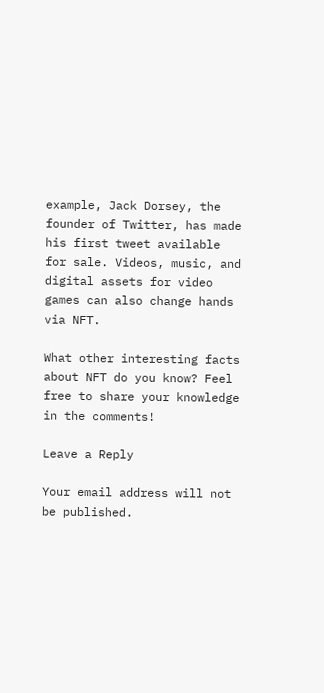example, Jack Dorsey, the founder of Twitter, has made his first tweet available for sale. Videos, music, and digital assets for video games can also change hands via NFT.

What other interesting facts about NFT do you know? Feel free to share your knowledge in the comments!

Leave a Reply

Your email address will not be published.